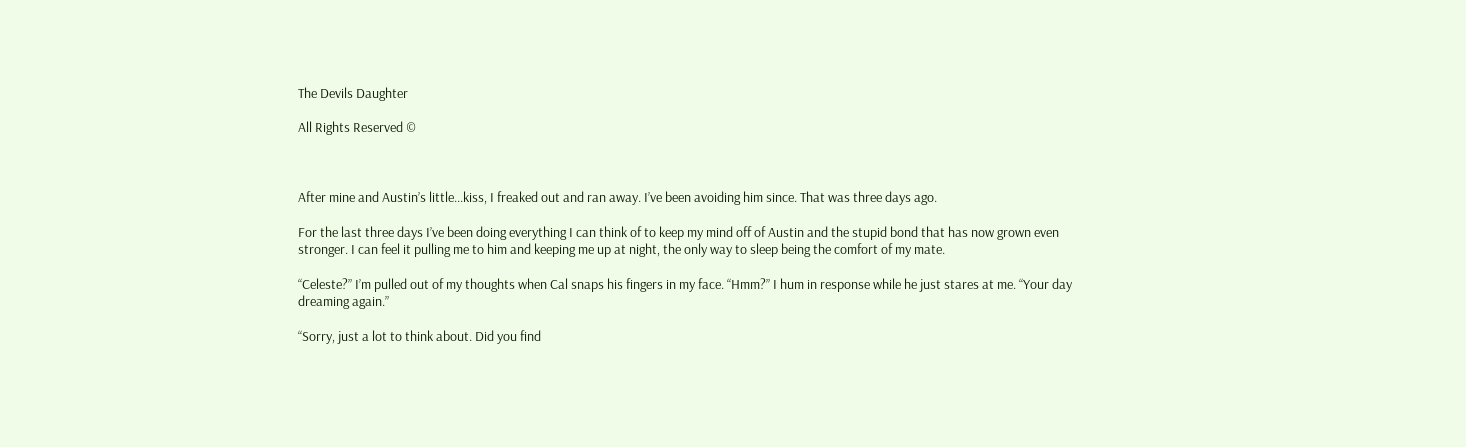The Devils Daughter

All Rights Reserved ©



After mine and Austin’s little...kiss, I freaked out and ran away. I’ve been avoiding him since. That was three days ago.

For the last three days I’ve been doing everything I can think of to keep my mind off of Austin and the stupid bond that has now grown even stronger. I can feel it pulling me to him and keeping me up at night, the only way to sleep being the comfort of my mate.

“Celeste?” I’m pulled out of my thoughts when Cal snaps his fingers in my face. “Hmm?” I hum in response while he just stares at me. “Your day dreaming again.”

“Sorry, just a lot to think about. Did you find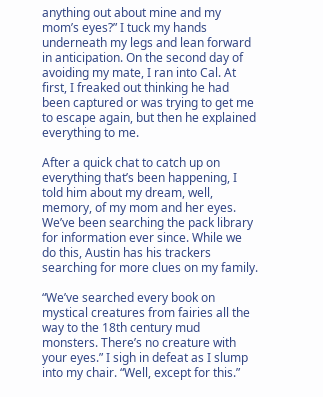anything out about mine and my mom’s eyes?” I tuck my hands underneath my legs and lean forward in anticipation. On the second day of avoiding my mate, I ran into Cal. At first, I freaked out thinking he had been captured or was trying to get me to escape again, but then he explained everything to me.

After a quick chat to catch up on everything that’s been happening, I told him about my dream, well, memory, of my mom and her eyes. We’ve been searching the pack library for information ever since. While we do this, Austin has his trackers searching for more clues on my family.

“We’ve searched every book on mystical creatures from fairies all the way to the 18th century mud monsters. There’s no creature with your eyes.” I sigh in defeat as I slump into my chair. “Well, except for this.”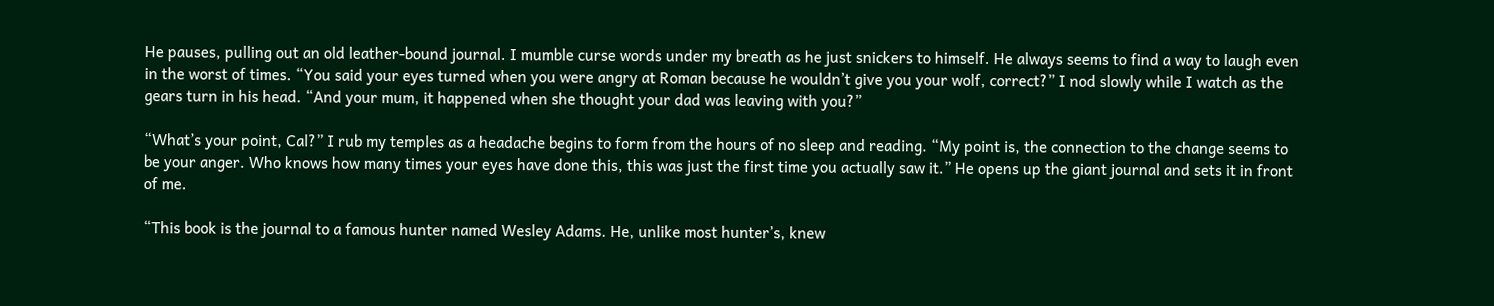He pauses, pulling out an old leather-bound journal. I mumble curse words under my breath as he just snickers to himself. He always seems to find a way to laugh even in the worst of times. “You said your eyes turned when you were angry at Roman because he wouldn’t give you your wolf, correct?” I nod slowly while I watch as the gears turn in his head. “And your mum, it happened when she thought your dad was leaving with you?”

“What’s your point, Cal?” I rub my temples as a headache begins to form from the hours of no sleep and reading. “My point is, the connection to the change seems to be your anger. Who knows how many times your eyes have done this, this was just the first time you actually saw it.” He opens up the giant journal and sets it in front of me.

“This book is the journal to a famous hunter named Wesley Adams. He, unlike most hunter’s, knew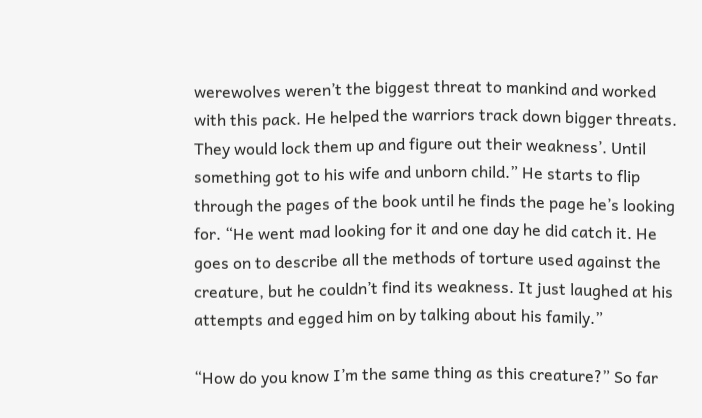werewolves weren’t the biggest threat to mankind and worked with this pack. He helped the warriors track down bigger threats. They would lock them up and figure out their weakness’. Until something got to his wife and unborn child.” He starts to flip through the pages of the book until he finds the page he’s looking for. “He went mad looking for it and one day he did catch it. He goes on to describe all the methods of torture used against the creature, but he couldn’t find its weakness. It just laughed at his attempts and egged him on by talking about his family.”

“How do you know I’m the same thing as this creature?” So far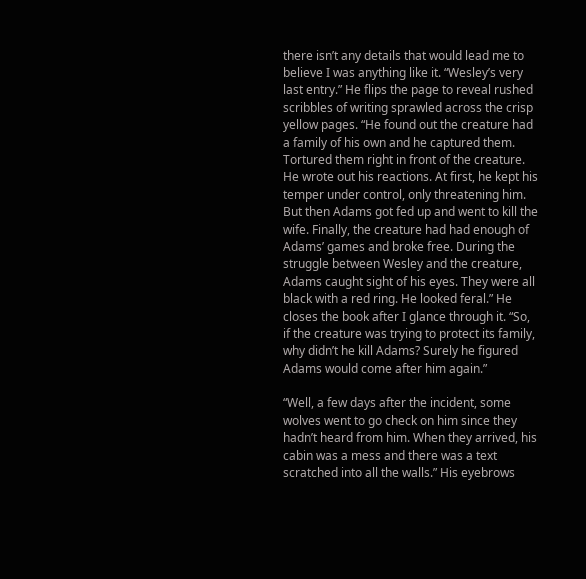there isn’t any details that would lead me to believe I was anything like it. “Wesley’s very last entry.” He flips the page to reveal rushed scribbles of writing sprawled across the crisp yellow pages. “He found out the creature had a family of his own and he captured them. Tortured them right in front of the creature. He wrote out his reactions. At first, he kept his temper under control, only threatening him. But then Adams got fed up and went to kill the wife. Finally, the creature had had enough of Adams’ games and broke free. During the struggle between Wesley and the creature, Adams caught sight of his eyes. They were all black with a red ring. He looked feral.” He closes the book after I glance through it. “So, if the creature was trying to protect its family, why didn’t he kill Adams? Surely he figured Adams would come after him again.”

“Well, a few days after the incident, some wolves went to go check on him since they hadn’t heard from him. When they arrived, his cabin was a mess and there was a text scratched into all the walls.” His eyebrows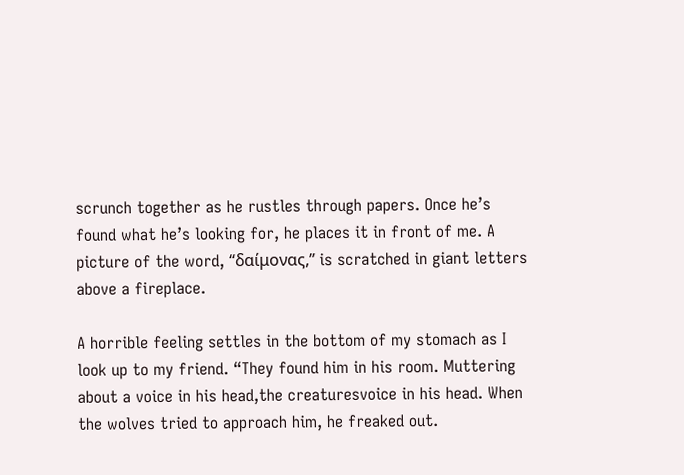scrunch together as he rustles through papers. Once he’s found what he’s looking for, he places it in front of me. A picture of the word, “δαίμονας,” is scratched in giant letters above a fireplace.

A horrible feeling settles in the bottom of my stomach as I look up to my friend. “They found him in his room. Muttering about a voice in his head,the creaturesvoice in his head. When the wolves tried to approach him, he freaked out.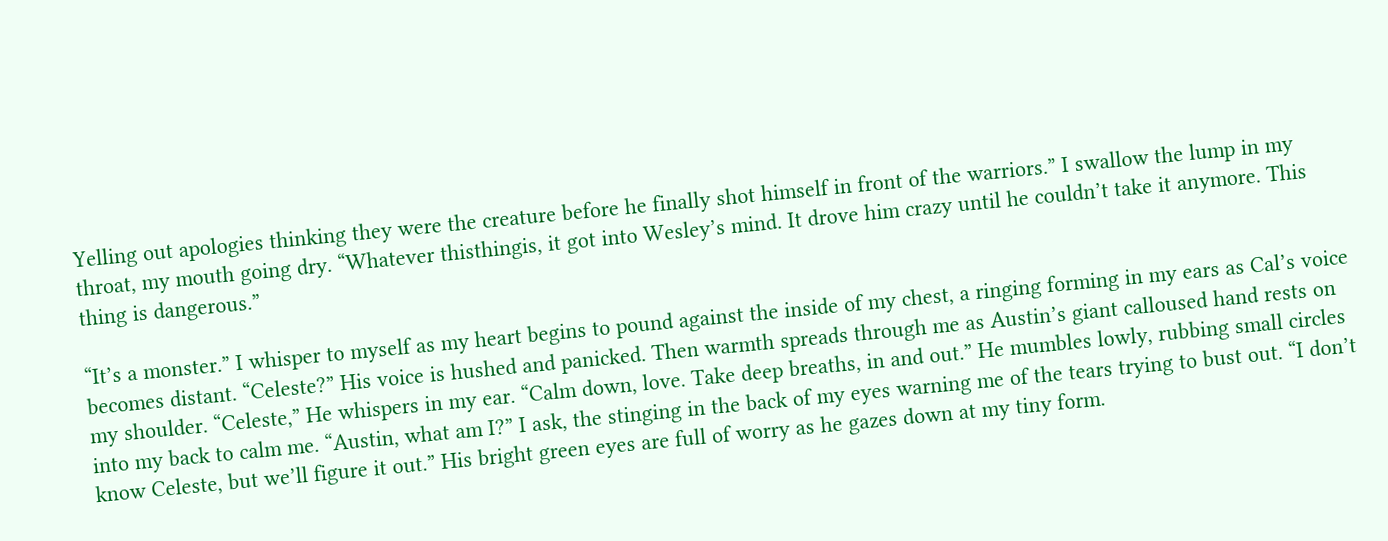Yelling out apologies thinking they were the creature before he finally shot himself in front of the warriors.” I swallow the lump in my throat, my mouth going dry. “Whatever thisthingis, it got into Wesley’s mind. It drove him crazy until he couldn’t take it anymore. This thing is dangerous.”

“It’s a monster.” I whisper to myself as my heart begins to pound against the inside of my chest, a ringing forming in my ears as Cal’s voice becomes distant. “Celeste?” His voice is hushed and panicked. Then warmth spreads through me as Austin’s giant calloused hand rests on my shoulder. “Celeste,” He whispers in my ear. “Calm down, love. Take deep breaths, in and out.” He mumbles lowly, rubbing small circles into my back to calm me. “Austin, what am I?” I ask, the stinging in the back of my eyes warning me of the tears trying to bust out. “I don’t know Celeste, but we’ll figure it out.” His bright green eyes are full of worry as he gazes down at my tiny form.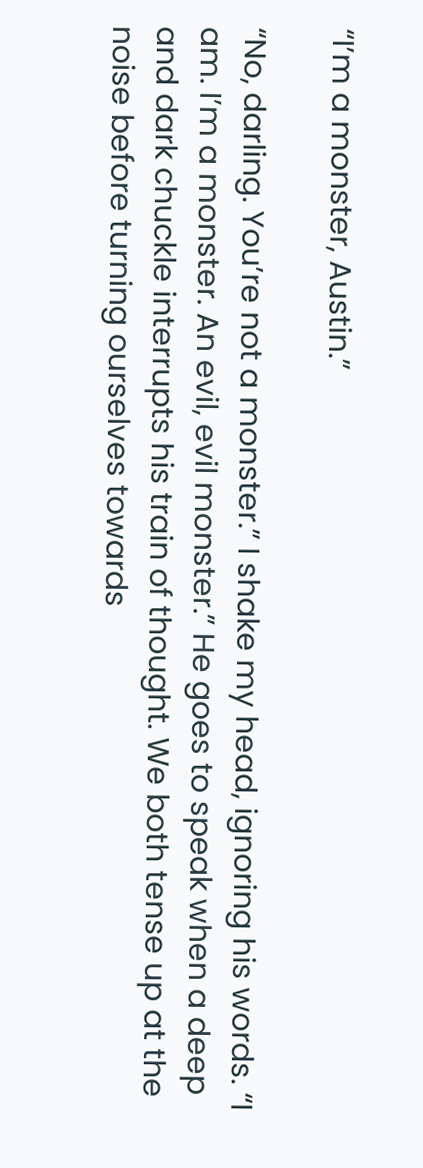“I’m a monster, Austin.”

“No, darling. You’re not a monster.” I shake my head, ignoring his words. “I am. I’m a monster. An evil, evil monster.” He goes to speak when a deep and dark chuckle interrupts his train of thought. We both tense up at the noise before turning ourselves towards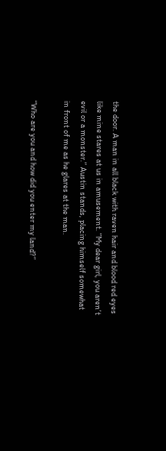the door. A man in all black with raven hair and blood red eyes like mine stares at us in amusement. “My dear girl, you aren’t evil or a monster.” Austin stands, placing himself somewhat in front of me as he glares at the man.

“Who are you and how did you enter my land?”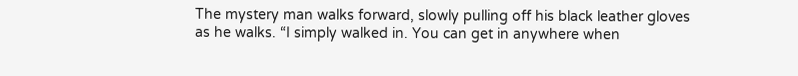The mystery man walks forward, slowly pulling off his black leather gloves as he walks. “I simply walked in. You can get in anywhere when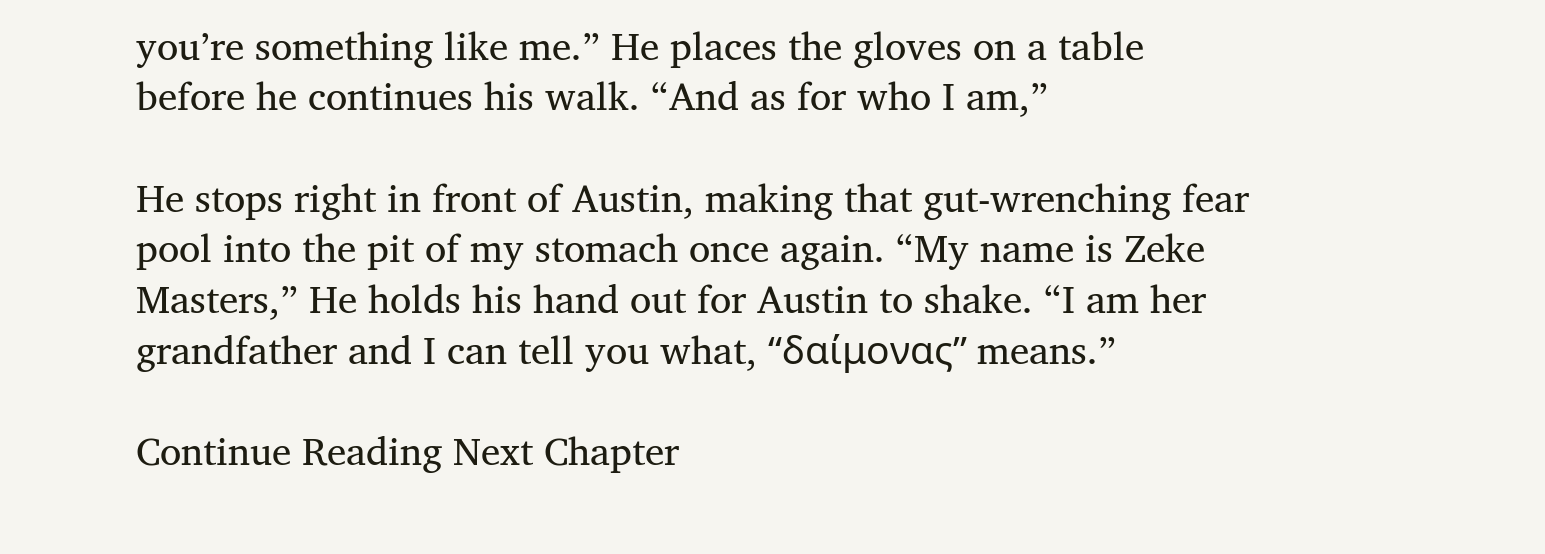you’re something like me.” He places the gloves on a table before he continues his walk. “And as for who I am,”

He stops right in front of Austin, making that gut-wrenching fear pool into the pit of my stomach once again. “My name is Zeke Masters,” He holds his hand out for Austin to shake. “I am her grandfather and I can tell you what, “δαίμονας” means.”

Continue Reading Next Chapter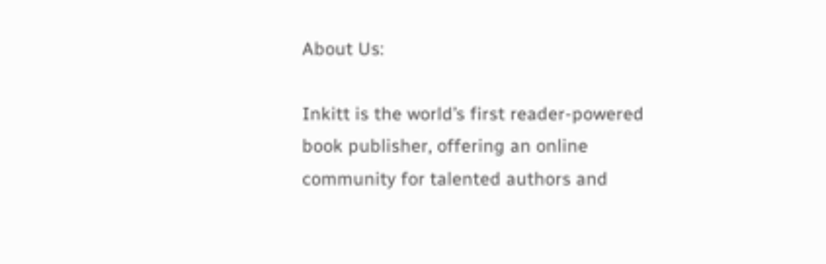About Us:

Inkitt is the world’s first reader-powered book publisher, offering an online community for talented authors and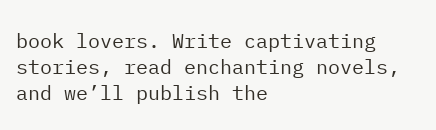book lovers. Write captivating stories, read enchanting novels, and we’ll publish the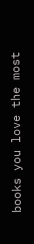books you love the most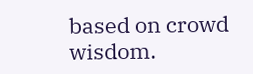based on crowd wisdom.